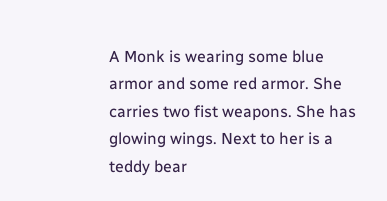A Monk is wearing some blue armor and some red armor. She carries two fist weapons. She has glowing wings. Next to her is a teddy bear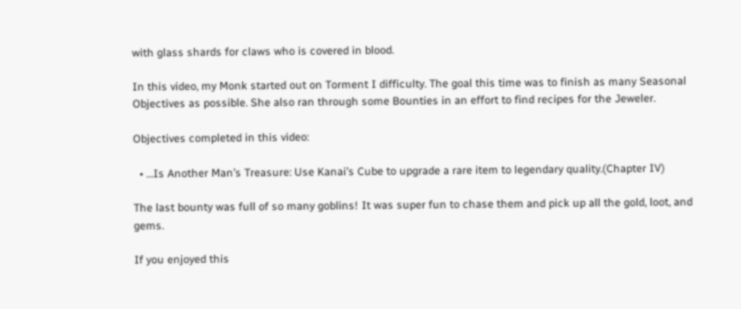with glass shards for claws who is covered in blood.

In this video, my Monk started out on Torment I difficulty. The goal this time was to finish as many Seasonal Objectives as possible. She also ran through some Bounties in an effort to find recipes for the Jeweler.

Objectives completed in this video:

  • …Is Another Man’s Treasure: Use Kanai’s Cube to upgrade a rare item to legendary quality.(Chapter IV)

The last bounty was full of so many goblins! It was super fun to chase them and pick up all the gold, loot, and gems.

If you enjoyed this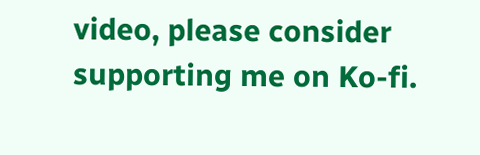video, please consider supporting me on Ko-fi.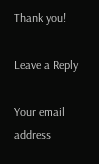Thank you!

Leave a Reply

Your email address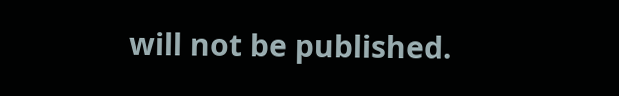will not be published.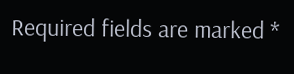Required fields are marked *